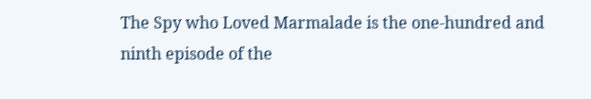The Spy who Loved Marmalade is the one-hundred and ninth episode of the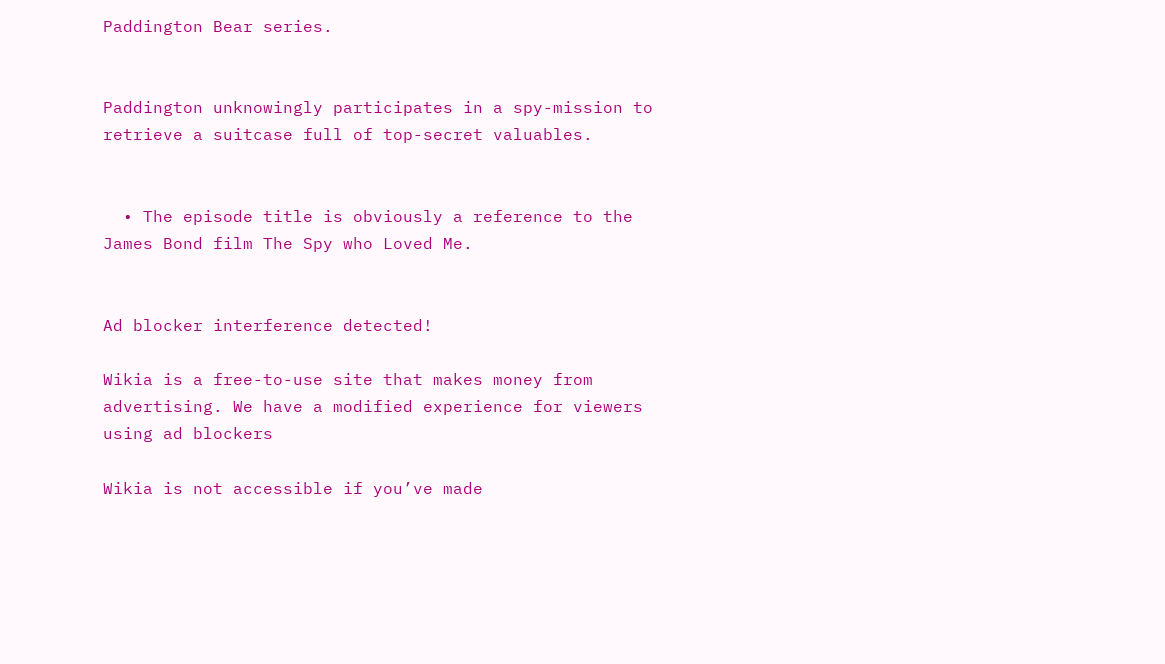Paddington Bear series.


Paddington unknowingly participates in a spy-mission to retrieve a suitcase full of top-secret valuables.


  • The episode title is obviously a reference to the James Bond film The Spy who Loved Me.


Ad blocker interference detected!

Wikia is a free-to-use site that makes money from advertising. We have a modified experience for viewers using ad blockers

Wikia is not accessible if you’ve made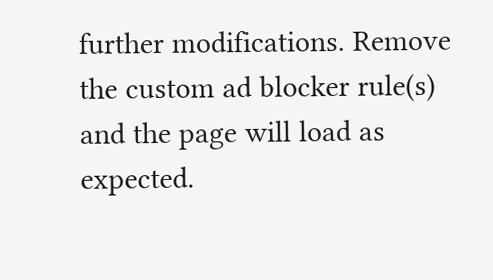further modifications. Remove the custom ad blocker rule(s) and the page will load as expected.